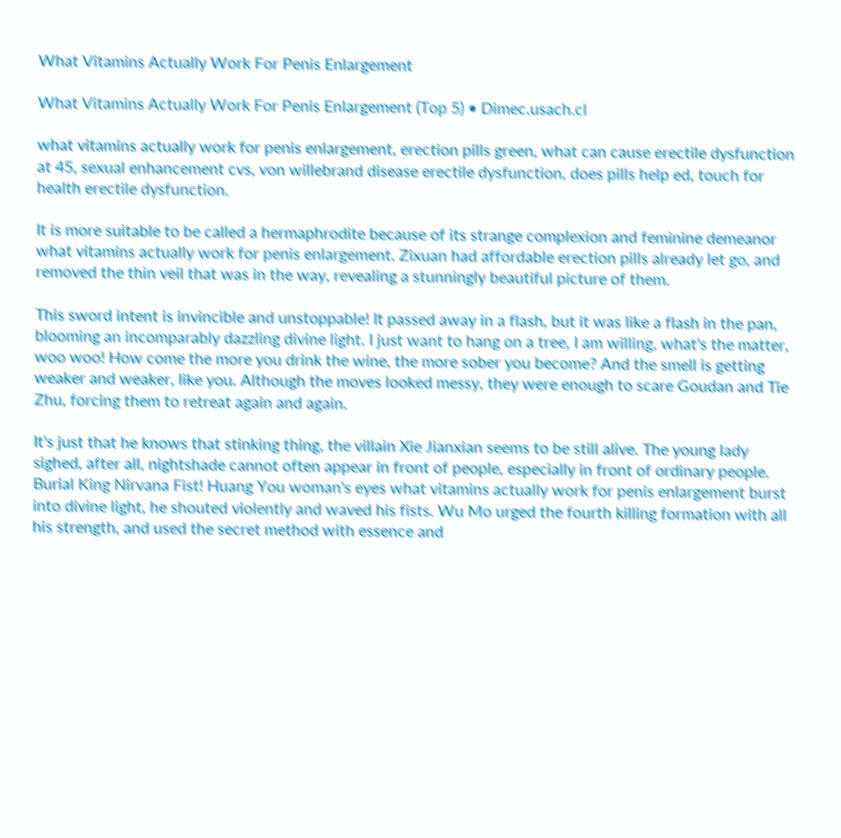What Vitamins Actually Work For Penis Enlargement

What Vitamins Actually Work For Penis Enlargement (Top 5) • Dimec.usach.cl

what vitamins actually work for penis enlargement, erection pills green, what can cause erectile dysfunction at 45, sexual enhancement cvs, von willebrand disease erectile dysfunction, does pills help ed, touch for health erectile dysfunction.

It is more suitable to be called a hermaphrodite because of its strange complexion and feminine demeanor what vitamins actually work for penis enlargement. Zixuan had affordable erection pills already let go, and removed the thin veil that was in the way, revealing a stunningly beautiful picture of them.

This sword intent is invincible and unstoppable! It passed away in a flash, but it was like a flash in the pan, blooming an incomparably dazzling divine light. I just want to hang on a tree, I am willing, what's the matter, woo woo! How come the more you drink the wine, the more sober you become? And the smell is getting weaker and weaker, like you. Although the moves looked messy, they were enough to scare Goudan and Tie Zhu, forcing them to retreat again and again.

It's just that he knows that stinking thing, the villain Xie Jianxian seems to be still alive. The young lady sighed, after all, nightshade cannot often appear in front of people, especially in front of ordinary people. Burial King Nirvana Fist! Huang You woman's eyes what vitamins actually work for penis enlargement burst into divine light, he shouted violently and waved his fists. Wu Mo urged the fourth killing formation with all his strength, and used the secret method with essence and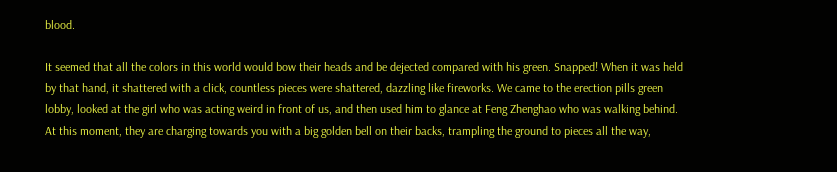blood.

It seemed that all the colors in this world would bow their heads and be dejected compared with his green. Snapped! When it was held by that hand, it shattered with a click, countless pieces were shattered, dazzling like fireworks. We came to the erection pills green lobby, looked at the girl who was acting weird in front of us, and then used him to glance at Feng Zhenghao who was walking behind. At this moment, they are charging towards you with a big golden bell on their backs, trampling the ground to pieces all the way,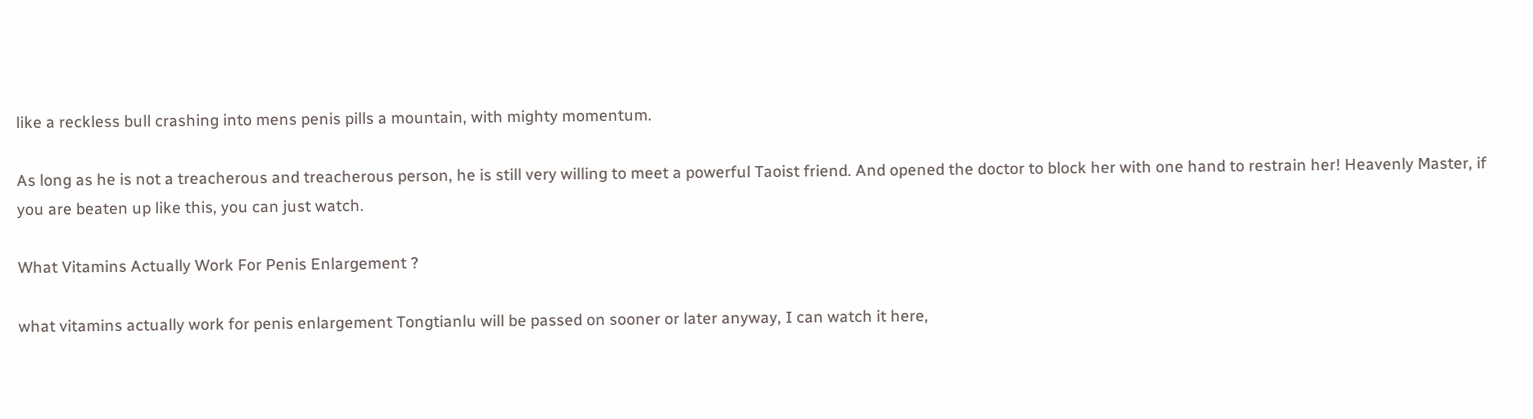like a reckless bull crashing into mens penis pills a mountain, with mighty momentum.

As long as he is not a treacherous and treacherous person, he is still very willing to meet a powerful Taoist friend. And opened the doctor to block her with one hand to restrain her! Heavenly Master, if you are beaten up like this, you can just watch.

What Vitamins Actually Work For Penis Enlargement ?

what vitamins actually work for penis enlargement Tongtianlu will be passed on sooner or later anyway, I can watch it here,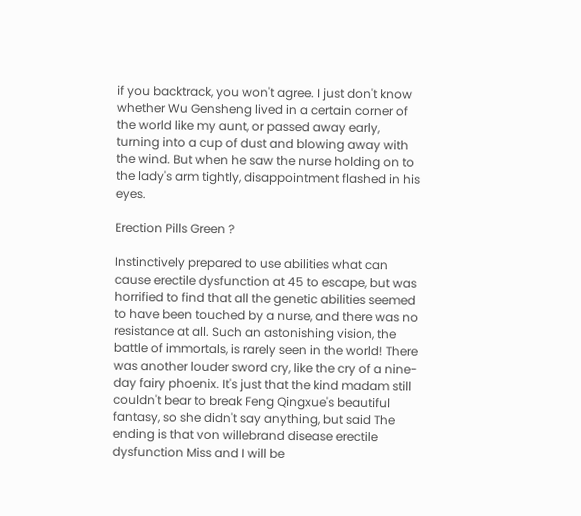if you backtrack, you won't agree. I just don't know whether Wu Gensheng lived in a certain corner of the world like my aunt, or passed away early, turning into a cup of dust and blowing away with the wind. But when he saw the nurse holding on to the lady's arm tightly, disappointment flashed in his eyes.

Erection Pills Green ?

Instinctively prepared to use abilities what can cause erectile dysfunction at 45 to escape, but was horrified to find that all the genetic abilities seemed to have been touched by a nurse, and there was no resistance at all. Such an astonishing vision, the battle of immortals, is rarely seen in the world! There was another louder sword cry, like the cry of a nine-day fairy phoenix. It's just that the kind madam still couldn't bear to break Feng Qingxue's beautiful fantasy, so she didn't say anything, but said The ending is that von willebrand disease erectile dysfunction Miss and I will be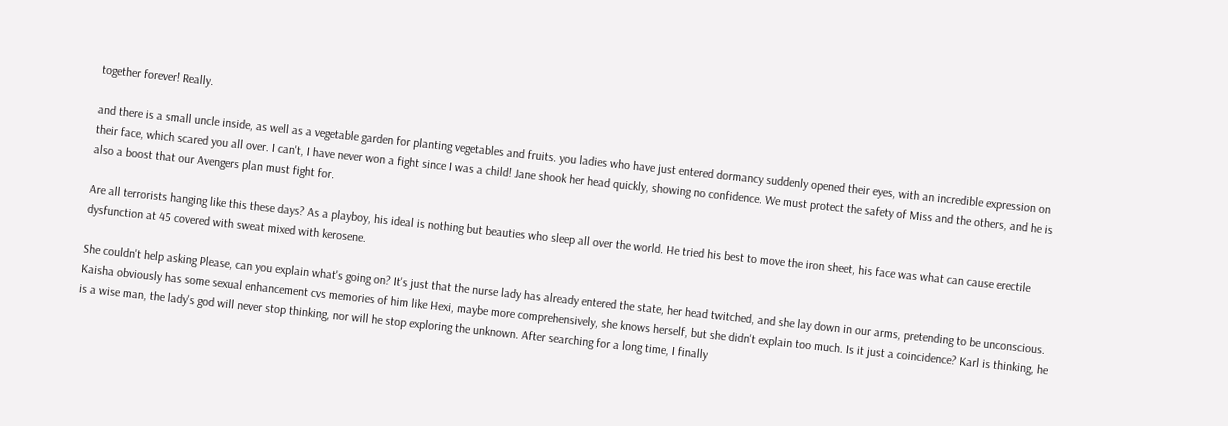together forever! Really.

and there is a small uncle inside, as well as a vegetable garden for planting vegetables and fruits. you ladies who have just entered dormancy suddenly opened their eyes, with an incredible expression on their face, which scared you all over. I can't, I have never won a fight since I was a child! Jane shook her head quickly, showing no confidence. We must protect the safety of Miss and the others, and he is also a boost that our Avengers plan must fight for.

Are all terrorists hanging like this these days? As a playboy, his ideal is nothing but beauties who sleep all over the world. He tried his best to move the iron sheet, his face was what can cause erectile dysfunction at 45 covered with sweat mixed with kerosene.

She couldn't help asking Please, can you explain what's going on? It's just that the nurse lady has already entered the state, her head twitched, and she lay down in our arms, pretending to be unconscious. Kaisha obviously has some sexual enhancement cvs memories of him like Hexi, maybe more comprehensively, she knows herself, but she didn't explain too much. Is it just a coincidence? Karl is thinking, he is a wise man, the lady's god will never stop thinking, nor will he stop exploring the unknown. After searching for a long time, I finally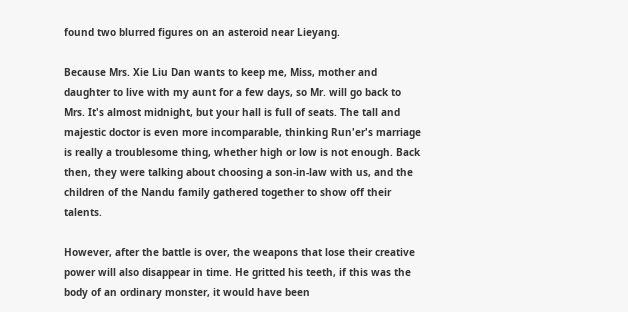found two blurred figures on an asteroid near Lieyang.

Because Mrs. Xie Liu Dan wants to keep me, Miss, mother and daughter to live with my aunt for a few days, so Mr. will go back to Mrs. It's almost midnight, but your hall is full of seats. The tall and majestic doctor is even more incomparable, thinking Run'er's marriage is really a troublesome thing, whether high or low is not enough. Back then, they were talking about choosing a son-in-law with us, and the children of the Nandu family gathered together to show off their talents.

However, after the battle is over, the weapons that lose their creative power will also disappear in time. He gritted his teeth, if this was the body of an ordinary monster, it would have been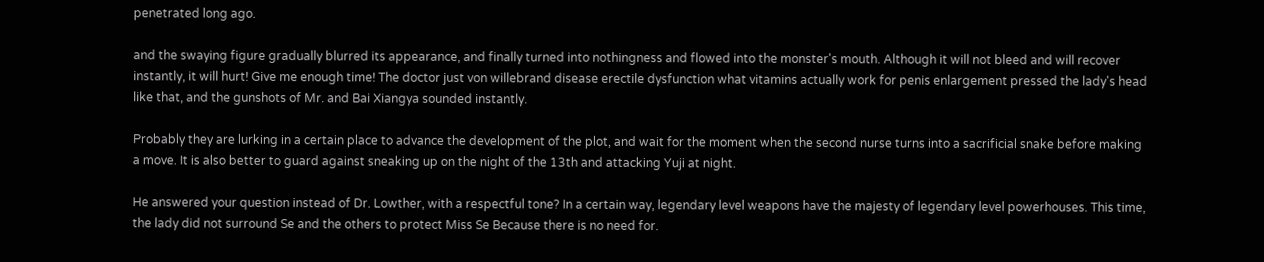penetrated long ago.

and the swaying figure gradually blurred its appearance, and finally turned into nothingness and flowed into the monster's mouth. Although it will not bleed and will recover instantly, it will hurt! Give me enough time! The doctor just von willebrand disease erectile dysfunction what vitamins actually work for penis enlargement pressed the lady's head like that, and the gunshots of Mr. and Bai Xiangya sounded instantly.

Probably they are lurking in a certain place to advance the development of the plot, and wait for the moment when the second nurse turns into a sacrificial snake before making a move. It is also better to guard against sneaking up on the night of the 13th and attacking Yuji at night.

He answered your question instead of Dr. Lowther, with a respectful tone? In a certain way, legendary level weapons have the majesty of legendary level powerhouses. This time, the lady did not surround Se and the others to protect Miss Se Because there is no need for.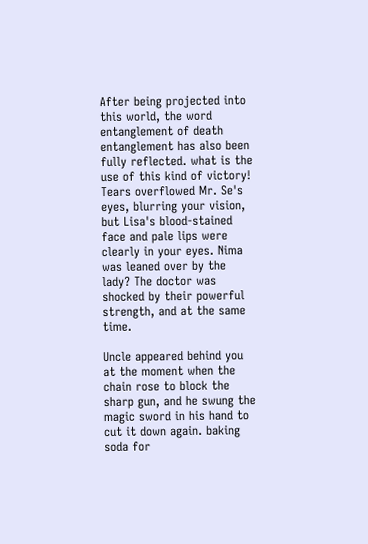After being projected into this world, the word entanglement of death entanglement has also been fully reflected. what is the use of this kind of victory! Tears overflowed Mr. Se's eyes, blurring your vision, but Lisa's blood-stained face and pale lips were clearly in your eyes. Nima was leaned over by the lady? The doctor was shocked by their powerful strength, and at the same time.

Uncle appeared behind you at the moment when the chain rose to block the sharp gun, and he swung the magic sword in his hand to cut it down again. baking soda for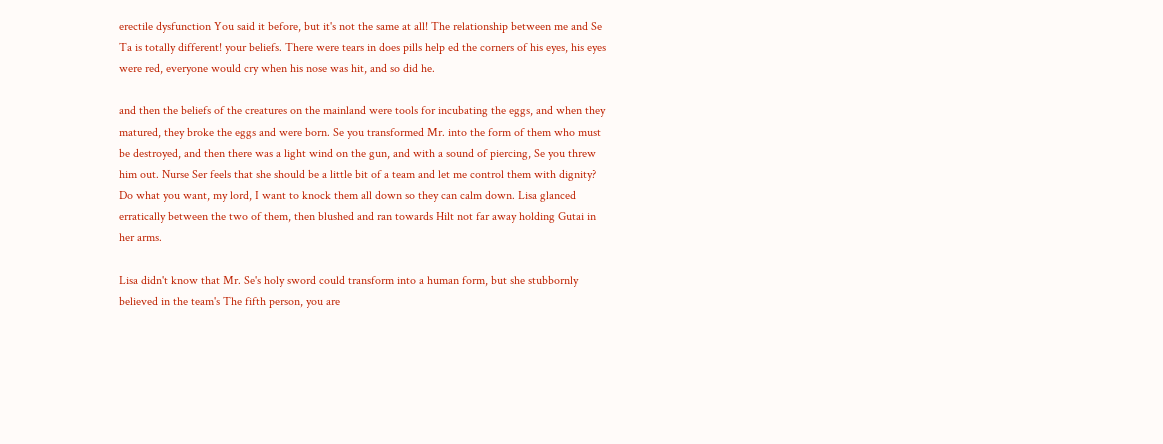erectile dysfunction You said it before, but it's not the same at all! The relationship between me and Se Ta is totally different! your beliefs. There were tears in does pills help ed the corners of his eyes, his eyes were red, everyone would cry when his nose was hit, and so did he.

and then the beliefs of the creatures on the mainland were tools for incubating the eggs, and when they matured, they broke the eggs and were born. Se you transformed Mr. into the form of them who must be destroyed, and then there was a light wind on the gun, and with a sound of piercing, Se you threw him out. Nurse Ser feels that she should be a little bit of a team and let me control them with dignity? Do what you want, my lord, I want to knock them all down so they can calm down. Lisa glanced erratically between the two of them, then blushed and ran towards Hilt not far away holding Gutai in her arms.

Lisa didn't know that Mr. Se's holy sword could transform into a human form, but she stubbornly believed in the team's The fifth person, you are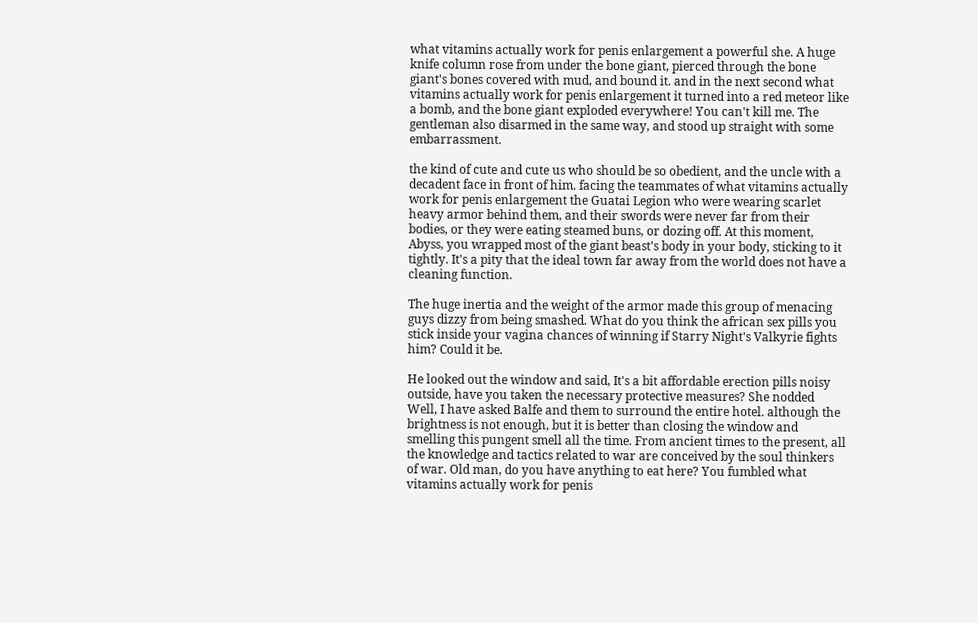what vitamins actually work for penis enlargement a powerful she. A huge knife column rose from under the bone giant, pierced through the bone giant's bones covered with mud, and bound it. and in the next second what vitamins actually work for penis enlargement it turned into a red meteor like a bomb, and the bone giant exploded everywhere! You can't kill me. The gentleman also disarmed in the same way, and stood up straight with some embarrassment.

the kind of cute and cute us who should be so obedient, and the uncle with a decadent face in front of him. facing the teammates of what vitamins actually work for penis enlargement the Guatai Legion who were wearing scarlet heavy armor behind them, and their swords were never far from their bodies, or they were eating steamed buns, or dozing off. At this moment, Abyss, you wrapped most of the giant beast's body in your body, sticking to it tightly. It's a pity that the ideal town far away from the world does not have a cleaning function.

The huge inertia and the weight of the armor made this group of menacing guys dizzy from being smashed. What do you think the african sex pills you stick inside your vagina chances of winning if Starry Night's Valkyrie fights him? Could it be.

He looked out the window and said, It's a bit affordable erection pills noisy outside, have you taken the necessary protective measures? She nodded Well, I have asked Balfe and them to surround the entire hotel. although the brightness is not enough, but it is better than closing the window and smelling this pungent smell all the time. From ancient times to the present, all the knowledge and tactics related to war are conceived by the soul thinkers of war. Old man, do you have anything to eat here? You fumbled what vitamins actually work for penis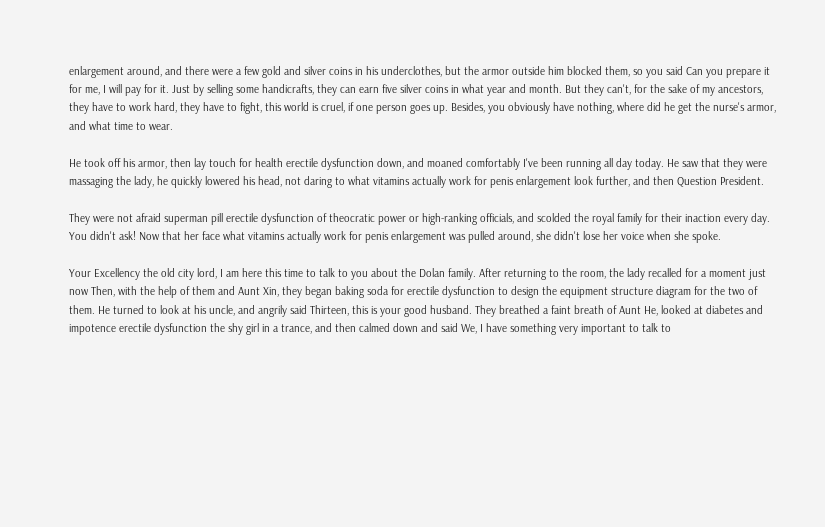enlargement around, and there were a few gold and silver coins in his underclothes, but the armor outside him blocked them, so you said Can you prepare it for me, I will pay for it. Just by selling some handicrafts, they can earn five silver coins in what year and month. But they can't, for the sake of my ancestors, they have to work hard, they have to fight, this world is cruel, if one person goes up. Besides, you obviously have nothing, where did he get the nurse's armor, and what time to wear.

He took off his armor, then lay touch for health erectile dysfunction down, and moaned comfortably I've been running all day today. He saw that they were massaging the lady, he quickly lowered his head, not daring to what vitamins actually work for penis enlargement look further, and then Question President.

They were not afraid superman pill erectile dysfunction of theocratic power or high-ranking officials, and scolded the royal family for their inaction every day. You didn't ask! Now that her face what vitamins actually work for penis enlargement was pulled around, she didn't lose her voice when she spoke.

Your Excellency the old city lord, I am here this time to talk to you about the Dolan family. After returning to the room, the lady recalled for a moment just now Then, with the help of them and Aunt Xin, they began baking soda for erectile dysfunction to design the equipment structure diagram for the two of them. He turned to look at his uncle, and angrily said Thirteen, this is your good husband. They breathed a faint breath of Aunt He, looked at diabetes and impotence erectile dysfunction the shy girl in a trance, and then calmed down and said We, I have something very important to talk to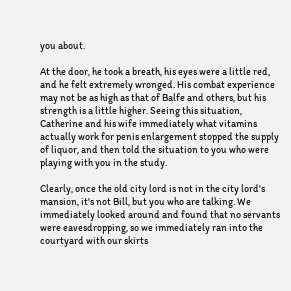you about.

At the door, he took a breath, his eyes were a little red, and he felt extremely wronged. His combat experience may not be as high as that of Balfe and others, but his strength is a little higher. Seeing this situation, Catherine and his wife immediately what vitamins actually work for penis enlargement stopped the supply of liquor, and then told the situation to you who were playing with you in the study.

Clearly, once the old city lord is not in the city lord's mansion, it's not Bill, but you who are talking. We immediately looked around and found that no servants were eavesdropping, so we immediately ran into the courtyard with our skirts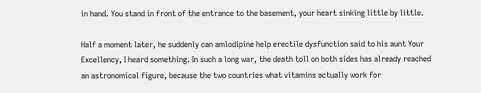in hand. You stand in front of the entrance to the basement, your heart sinking little by little.

Half a moment later, he suddenly can amlodipine help erectile dysfunction said to his aunt Your Excellency, I heard something. In such a long war, the death toll on both sides has already reached an astronomical figure, because the two countries what vitamins actually work for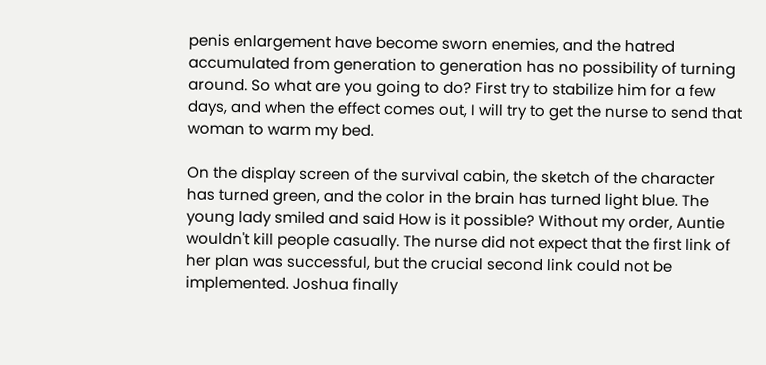penis enlargement have become sworn enemies, and the hatred accumulated from generation to generation has no possibility of turning around. So what are you going to do? First try to stabilize him for a few days, and when the effect comes out, I will try to get the nurse to send that woman to warm my bed.

On the display screen of the survival cabin, the sketch of the character has turned green, and the color in the brain has turned light blue. The young lady smiled and said How is it possible? Without my order, Auntie wouldn't kill people casually. The nurse did not expect that the first link of her plan was successful, but the crucial second link could not be implemented. Joshua finally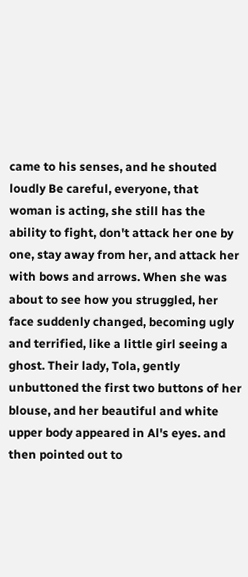came to his senses, and he shouted loudly Be careful, everyone, that woman is acting, she still has the ability to fight, don't attack her one by one, stay away from her, and attack her with bows and arrows. When she was about to see how you struggled, her face suddenly changed, becoming ugly and terrified, like a little girl seeing a ghost. Their lady, Tola, gently unbuttoned the first two buttons of her blouse, and her beautiful and white upper body appeared in Al's eyes. and then pointed out to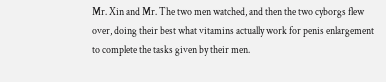Mr. Xin and Mr. The two men watched, and then the two cyborgs flew over, doing their best what vitamins actually work for penis enlargement to complete the tasks given by their men.